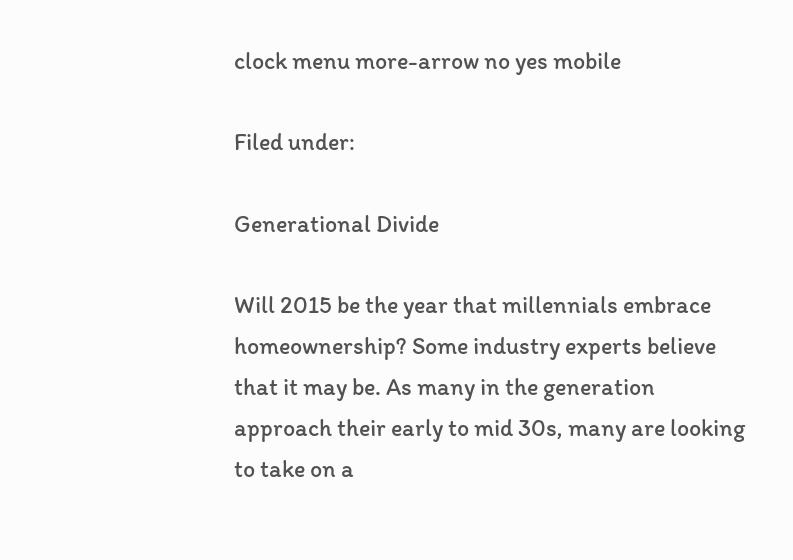clock menu more-arrow no yes mobile

Filed under:

Generational Divide

Will 2015 be the year that millennials embrace homeownership? Some industry experts believe that it may be. As many in the generation approach their early to mid 30s, many are looking to take on a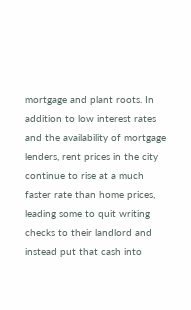mortgage and plant roots. In addition to low interest rates and the availability of mortgage lenders, rent prices in the city continue to rise at a much faster rate than home prices, leading some to quit writing checks to their landlord and instead put that cash into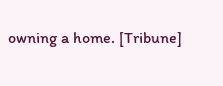owning a home. [Tribune]